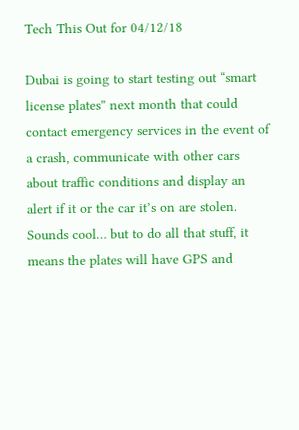Tech This Out for 04/12/18

Dubai is going to start testing out “smart license plates” next month that could contact emergency services in the event of a crash, communicate with other cars about traffic conditions and display an alert if it or the car it’s on are stolen. Sounds cool… but to do all that stuff, it means the plates will have GPS and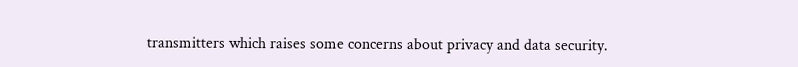transmitters which raises some concerns about privacy and data security.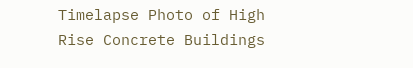Timelapse Photo of High Rise Concrete Buildings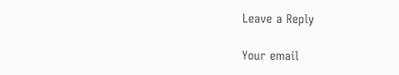Leave a Reply

Your email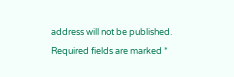address will not be published. Required fields are marked *